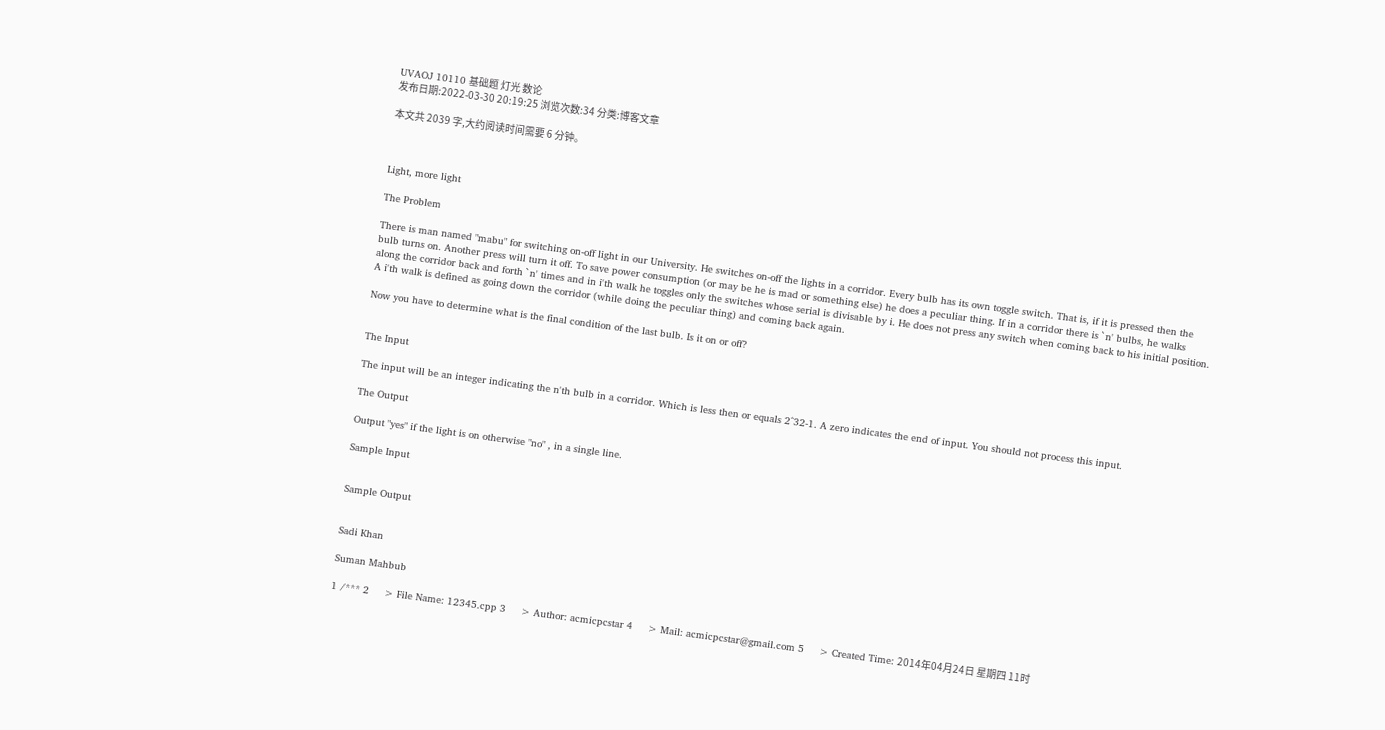UVAOJ 10110 基础题 灯光 数论
发布日期:2022-03-30 20:19:25 浏览次数:34 分类:博客文章

本文共 2039 字,大约阅读时间需要 6 分钟。



Light, more light

The Problem

There is man named "mabu" for switching on-off light in our University. He switches on-off the lights in a corridor. Every bulb has its own toggle switch. That is, if it is pressed then the bulb turns on. Another press will turn it off. To save power consumption (or may be he is mad or something else) he does a peculiar thing. If in a corridor there is `n' bulbs, he walks along the corridor back and forth `n' times and in i'th walk he toggles only the switches whose serial is divisable by i. He does not press any switch when coming back to his initial position. A i'th walk is defined as going down the corridor (while doing the peculiar thing) and coming back again.

Now you have to determine what is the final condition of the last bulb. Is it on or off?


The Input

The input will be an integer indicating the n'th bulb in a corridor. Which is less then or equals 2^32-1. A zero indicates the end of input. You should not process this input.

The Output

Output "yes" if the light is on otherwise "no" , in a single line.

Sample Input


Sample Output


Sadi Khan

Suman Mahbub

1 /*** 2     > File Name: 12345.cpp 3     > Author: acmicpcstar 4     > Mail: acmicpcstar@gmail.com 5     > Created Time: 2014年04月24日 星期四 11时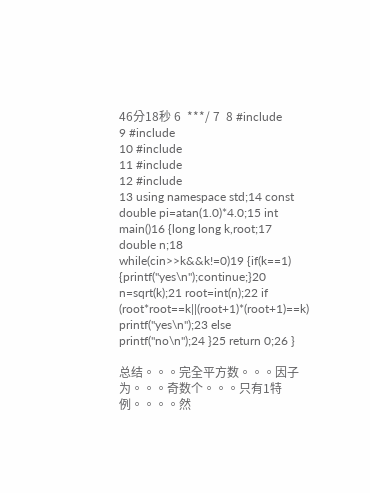46分18秒 6  ***/ 7  8 #include
9 #include
10 #include
11 #include
12 #include
13 using namespace std;14 const double pi=atan(1.0)*4.0;15 int main()16 {long long k,root;17 double n;18 while(cin>>k&&k!=0)19 {if(k==1) {printf("yes\n");continue;}20 n=sqrt(k);21 root=int(n);22 if (root*root==k||(root+1)*(root+1)==k) printf("yes\n");23 else printf("no\n");24 }25 return 0;26 }

总结。。。完全平方数。。。因子为。。。奇数个。。。只有1特例。。。。然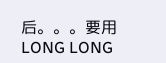后。。。要用LONG LONG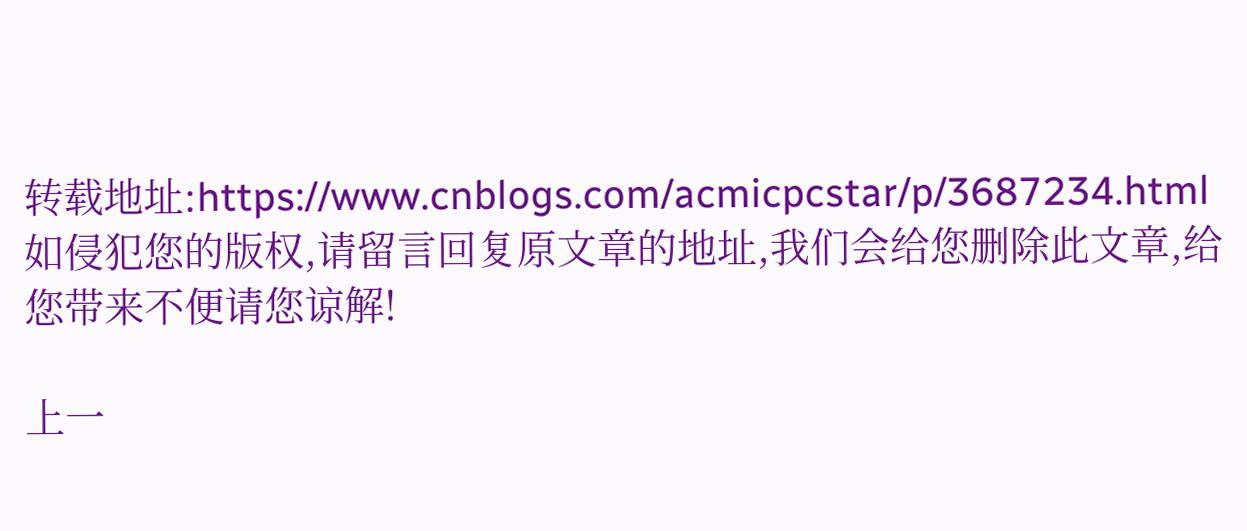转载地址:https://www.cnblogs.com/acmicpcstar/p/3687234.html 如侵犯您的版权,请留言回复原文章的地址,我们会给您删除此文章,给您带来不便请您谅解!

上一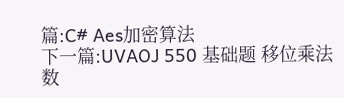篇:C# Aes加密算法
下一篇:UVAOJ 550 基础题 移位乘法 数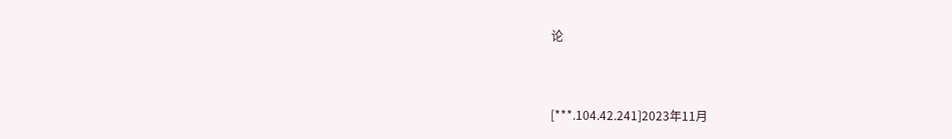论



[***.104.42.241]2023年11月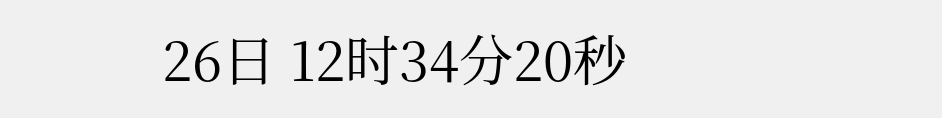26日 12时34分20秒